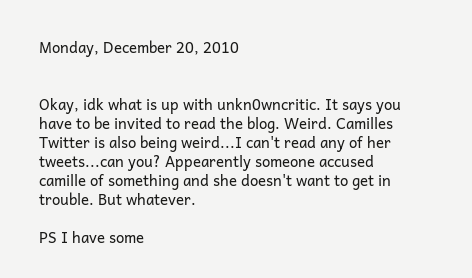Monday, December 20, 2010


Okay, idk what is up with unkn0wncritic. It says you have to be invited to read the blog. Weird. Camilles Twitter is also being weird...I can't read any of her tweets...can you? Appearently someone accused camille of something and she doesn't want to get in trouble. But whatever.

PS I have some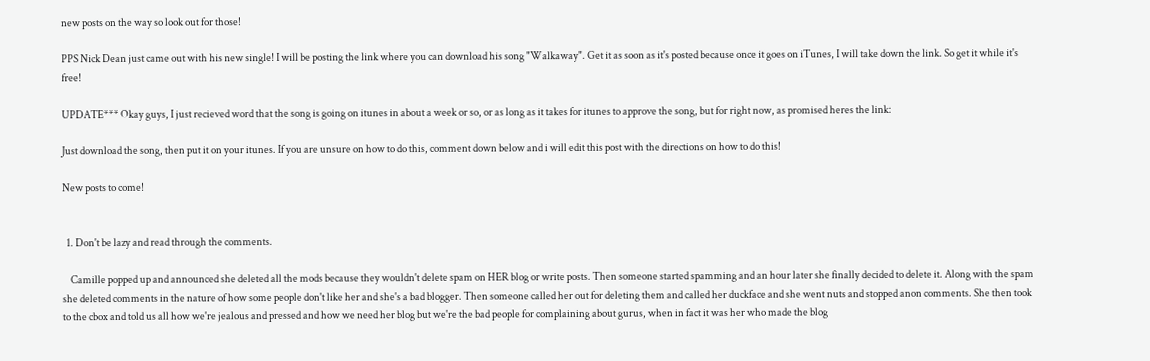new posts on the way so look out for those!

PPS Nick Dean just came out with his new single! I will be posting the link where you can download his song "Walkaway". Get it as soon as it's posted because once it goes on iTunes, I will take down the link. So get it while it's free!

UPDATE*** Okay guys, I just recieved word that the song is going on itunes in about a week or so, or as long as it takes for itunes to approve the song, but for right now, as promised heres the link:

Just download the song, then put it on your itunes. If you are unsure on how to do this, comment down below and i will edit this post with the directions on how to do this!

New posts to come!


  1. Don't be lazy and read through the comments.

    Camille popped up and announced she deleted all the mods because they wouldn't delete spam on HER blog or write posts. Then someone started spamming and an hour later she finally decided to delete it. Along with the spam she deleted comments in the nature of how some people don't like her and she's a bad blogger. Then someone called her out for deleting them and called her duckface and she went nuts and stopped anon comments. She then took to the cbox and told us all how we're jealous and pressed and how we need her blog but we're the bad people for complaining about gurus, when in fact it was her who made the blog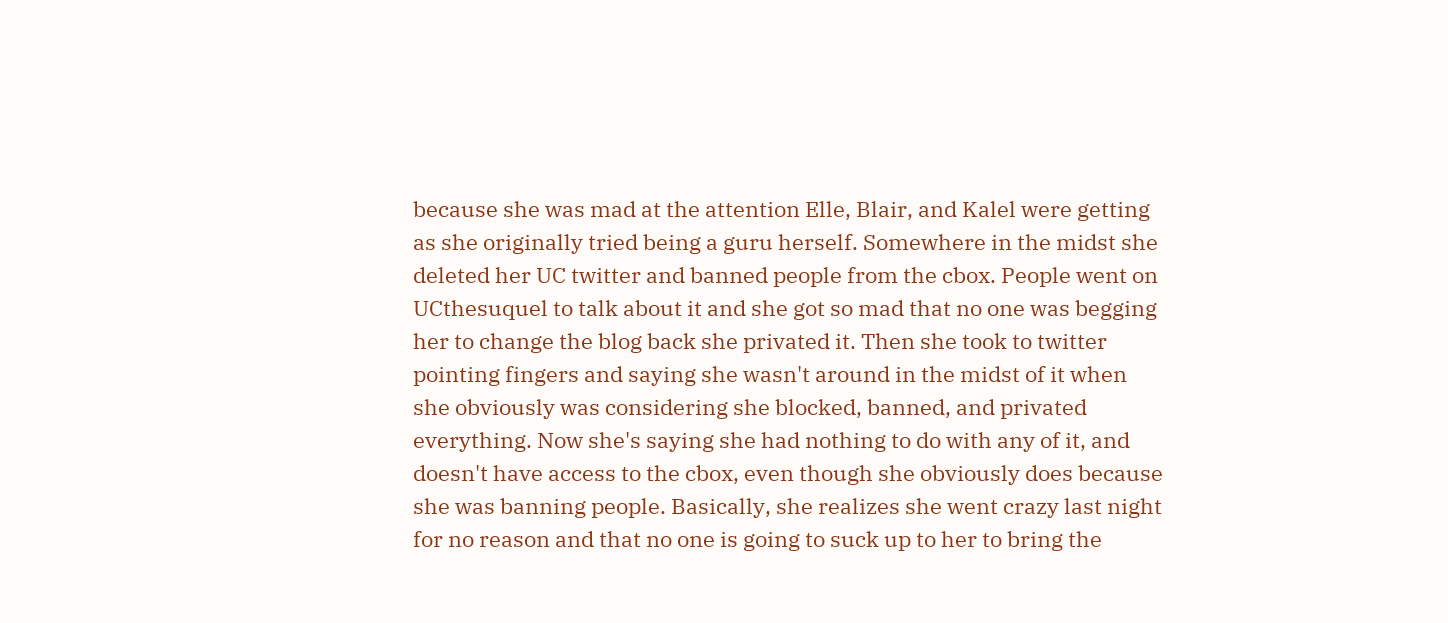because she was mad at the attention Elle, Blair, and Kalel were getting as she originally tried being a guru herself. Somewhere in the midst she deleted her UC twitter and banned people from the cbox. People went on UCthesuquel to talk about it and she got so mad that no one was begging her to change the blog back she privated it. Then she took to twitter pointing fingers and saying she wasn't around in the midst of it when she obviously was considering she blocked, banned, and privated everything. Now she's saying she had nothing to do with any of it, and doesn't have access to the cbox, even though she obviously does because she was banning people. Basically, she realizes she went crazy last night for no reason and that no one is going to suck up to her to bring the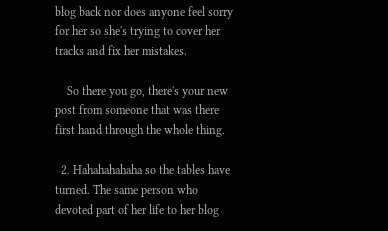blog back nor does anyone feel sorry for her so she's trying to cover her tracks and fix her mistakes.

    So there you go, there's your new post from someone that was there first hand through the whole thing.

  2. Hahahahahaha so the tables have turned. The same person who devoted part of her life to her blog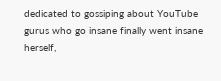dedicated to gossiping about YouTube gurus who go insane finally went insane herself,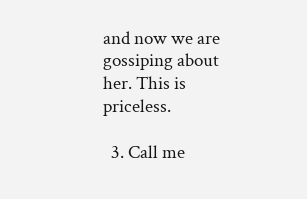and now we are gossiping about her. This is priceless.

  3. Call me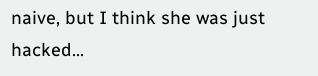naive, but I think she was just hacked...